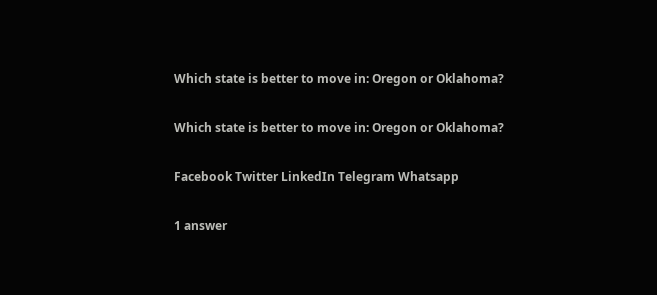Which state is better to move in: Oregon or Oklahoma?

Which state is better to move in: Oregon or Oklahoma?

Facebook Twitter LinkedIn Telegram Whatsapp

1 answer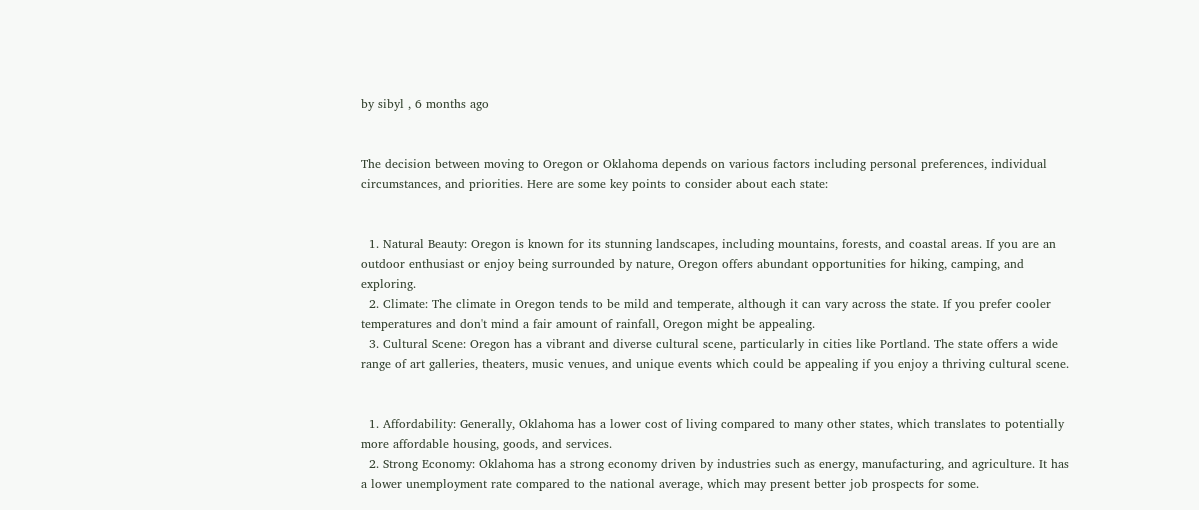by sibyl , 6 months ago


The decision between moving to Oregon or Oklahoma depends on various factors including personal preferences, individual circumstances, and priorities. Here are some key points to consider about each state:


  1. Natural Beauty: Oregon is known for its stunning landscapes, including mountains, forests, and coastal areas. If you are an outdoor enthusiast or enjoy being surrounded by nature, Oregon offers abundant opportunities for hiking, camping, and exploring.
  2. Climate: The climate in Oregon tends to be mild and temperate, although it can vary across the state. If you prefer cooler temperatures and don't mind a fair amount of rainfall, Oregon might be appealing.
  3. Cultural Scene: Oregon has a vibrant and diverse cultural scene, particularly in cities like Portland. The state offers a wide range of art galleries, theaters, music venues, and unique events which could be appealing if you enjoy a thriving cultural scene.


  1. Affordability: Generally, Oklahoma has a lower cost of living compared to many other states, which translates to potentially more affordable housing, goods, and services.
  2. Strong Economy: Oklahoma has a strong economy driven by industries such as energy, manufacturing, and agriculture. It has a lower unemployment rate compared to the national average, which may present better job prospects for some.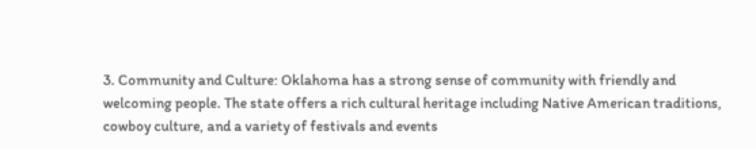3. Community and Culture: Oklahoma has a strong sense of community with friendly and welcoming people. The state offers a rich cultural heritage including Native American traditions, cowboy culture, and a variety of festivals and events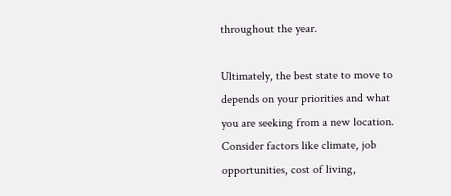throughout the year.

Ultimately, the best state to move to depends on your priorities and what you are seeking from a new location. Consider factors like climate, job opportunities, cost of living,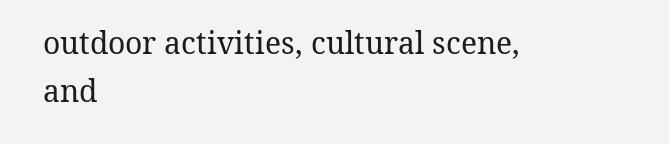outdoor activities, cultural scene, and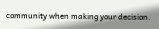community when making your decision.